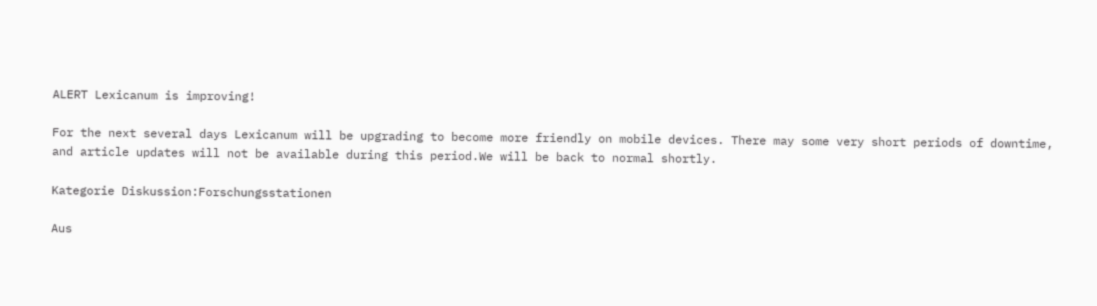ALERT Lexicanum is improving!

For the next several days Lexicanum will be upgrading to become more friendly on mobile devices. There may some very short periods of downtime, and article updates will not be available during this period.We will be back to normal shortly.

Kategorie Diskussion:Forschungsstationen

Aus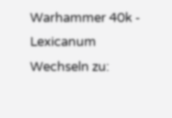Warhammer 40k - Lexicanum
Wechseln zu: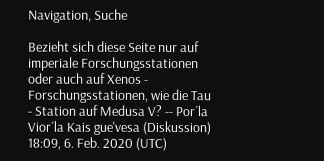Navigation, Suche

Bezieht sich diese Seite nur auf imperiale Forschungsstationen oder auch auf Xenos - Forschungsstationen, wie die Tau - Station auf Medusa V? -- Por´la Vior´la Kais gue'vesa (Diskussion) 18:09, 6. Feb. 2020 (UTC)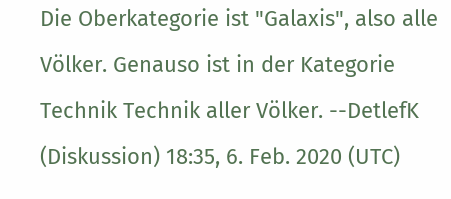Die Oberkategorie ist "Galaxis", also alle Völker. Genauso ist in der Kategorie Technik Technik aller Völker. --DetlefK (Diskussion) 18:35, 6. Feb. 2020 (UTC)